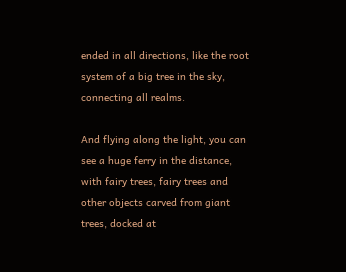ended in all directions, like the root system of a big tree in the sky, connecting all realms.

And flying along the light, you can see a huge ferry in the distance, with fairy trees, fairy trees and other objects carved from giant trees, docked at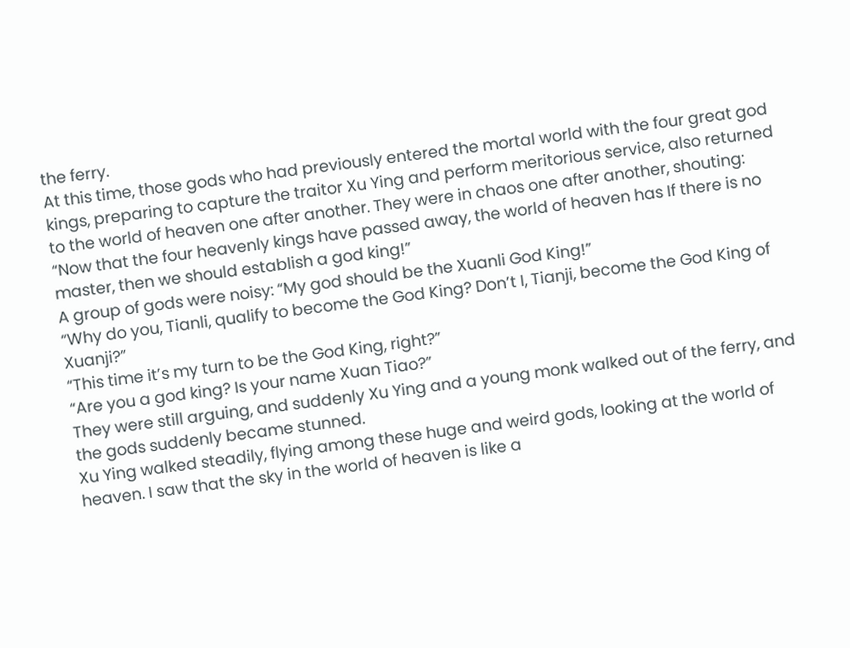the ferry.
At this time, those gods who had previously entered the mortal world with the four great god kings, preparing to capture the traitor Xu Ying and perform meritorious service, also returned to the world of heaven one after another. They were in chaos one after another, shouting: “Now that the four heavenly kings have passed away, the world of heaven has If there is no master, then we should establish a god king!”
A group of gods were noisy: “My god should be the Xuanli God King!”
“Why do you, Tianli, qualify to become the God King? Don’t I, Tianji, become the God King of Xuanji?”
“This time it’s my turn to be the God King, right?”
“Are you a god king? Is your name Xuan Tiao?”
They were still arguing, and suddenly Xu Ying and a young monk walked out of the ferry, and the gods suddenly became stunned.
Xu Ying walked steadily, flying among these huge and weird gods, looking at the world of heaven. I saw that the sky in the world of heaven is like a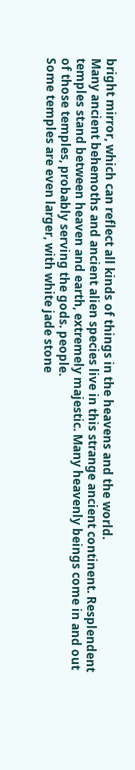bright mirror, which can reflect all kinds of things in the heavens and the world.
Many ancient behemoths and ancient alien species live in this strange ancient continent. Resplendent temples stand between heaven and earth, extremely majestic. Many heavenly beings come in and out of those temples, probably serving the gods. people.
Some temples are even larger, with white jade stone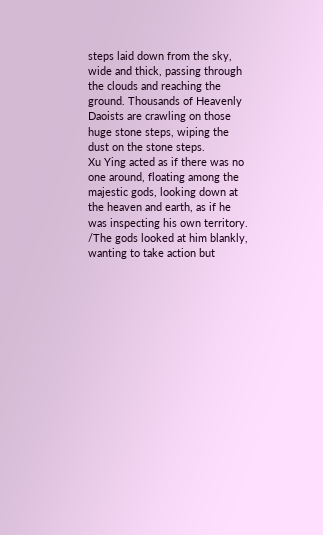steps laid down from the sky, wide and thick, passing through the clouds and reaching the ground. Thousands of Heavenly Daoists are crawling on those huge stone steps, wiping the dust on the stone steps.
Xu Ying acted as if there was no one around, floating among the majestic gods, looking down at the heaven and earth, as if he was inspecting his own territory.
/The gods looked at him blankly, wanting to take action but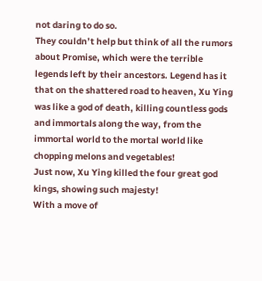not daring to do so.
They couldn’t help but think of all the rumors about Promise, which were the terrible legends left by their ancestors. Legend has it that on the shattered road to heaven, Xu Ying was like a god of death, killing countless gods and immortals along the way, from the immortal world to the mortal world like chopping melons and vegetables!
Just now, Xu Ying killed the four great god kings, showing such majesty!
With a move of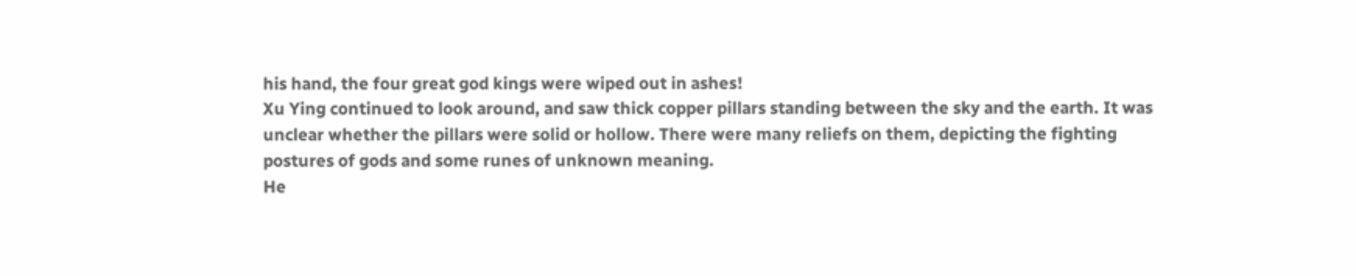his hand, the four great god kings were wiped out in ashes!
Xu Ying continued to look around, and saw thick copper pillars standing between the sky and the earth. It was unclear whether the pillars were solid or hollow. There were many reliefs on them, depicting the fighting postures of gods and some runes of unknown meaning.
He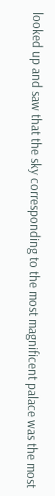looked up and saw that the sky corresponding to the most magnificent palace was the most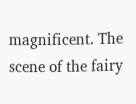magnificent. The scene of the fairy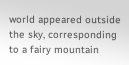world appeared outside the sky, corresponding to a fairy mountain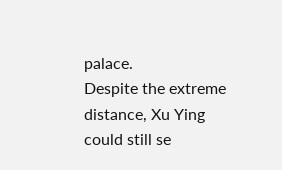palace.
Despite the extreme distance, Xu Ying could still se